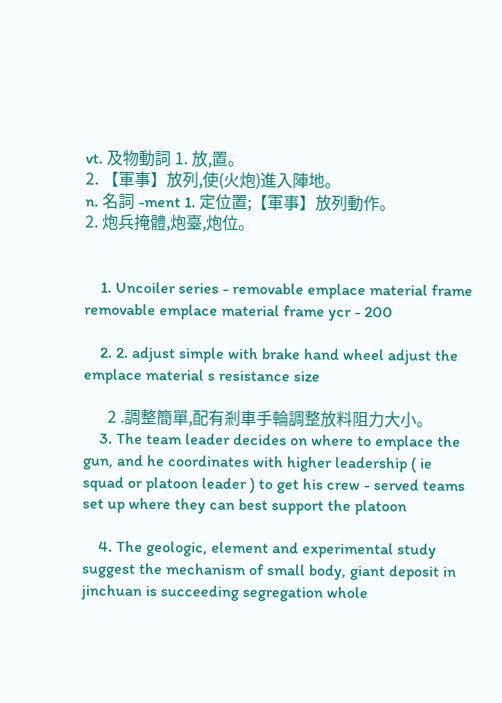vt. 及物動詞 1. 放,置。
2. 【軍事】放列,使(火炮)進入陣地。
n. 名詞 -ment 1. 定位置;【軍事】放列動作。
2. 炮兵掩體,炮臺,炮位。


    1. Uncoiler series - removable emplace material frame removable emplace material frame ycr - 200

    2. 2. adjust simple with brake hand wheel adjust the emplace material s resistance size

      2 .調整簡單,配有剎車手輪調整放料阻力大小。
    3. The team leader decides on where to emplace the gun, and he coordinates with higher leadership ( ie squad or platoon leader ) to get his crew - served teams set up where they can best support the platoon

    4. The geologic, element and experimental study suggest the mechanism of small body, giant deposit in jinchuan is succeeding segregation whole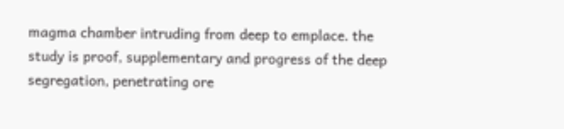magma chamber intruding from deep to emplace. the study is proof, supplementary and progress of the deep segregation, penetrating ore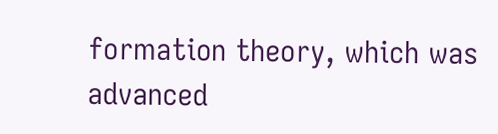formation theory, which was advanced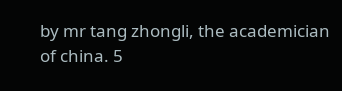by mr tang zhongli, the academician of china. 5